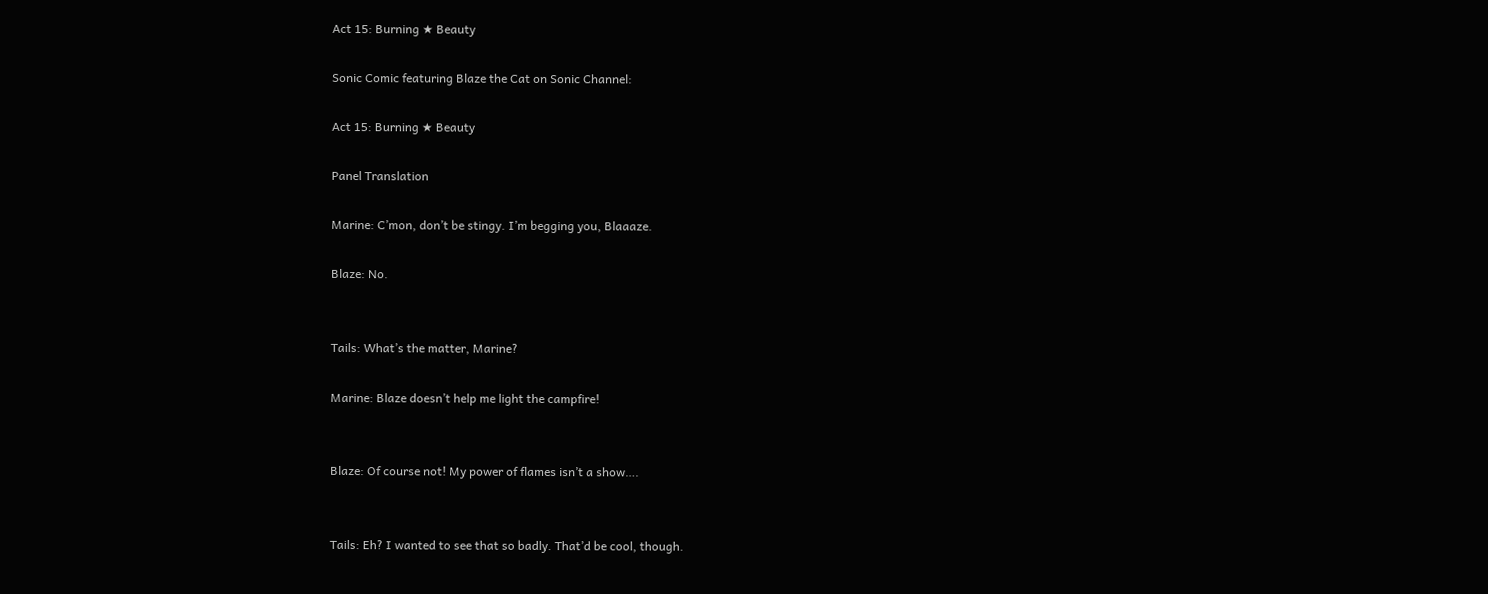Act 15: Burning ★ Beauty

Sonic Comic featuring Blaze the Cat on Sonic Channel:

Act 15: Burning ★ Beauty

Panel Translation

Marine: C’mon, don’t be stingy. I’m begging you, Blaaaze.

Blaze: No.


Tails: What’s the matter, Marine?

Marine: Blaze doesn’t help me light the campfire!


Blaze: Of course not! My power of flames isn’t a show….


Tails: Eh? I wanted to see that so badly. That’d be cool, though.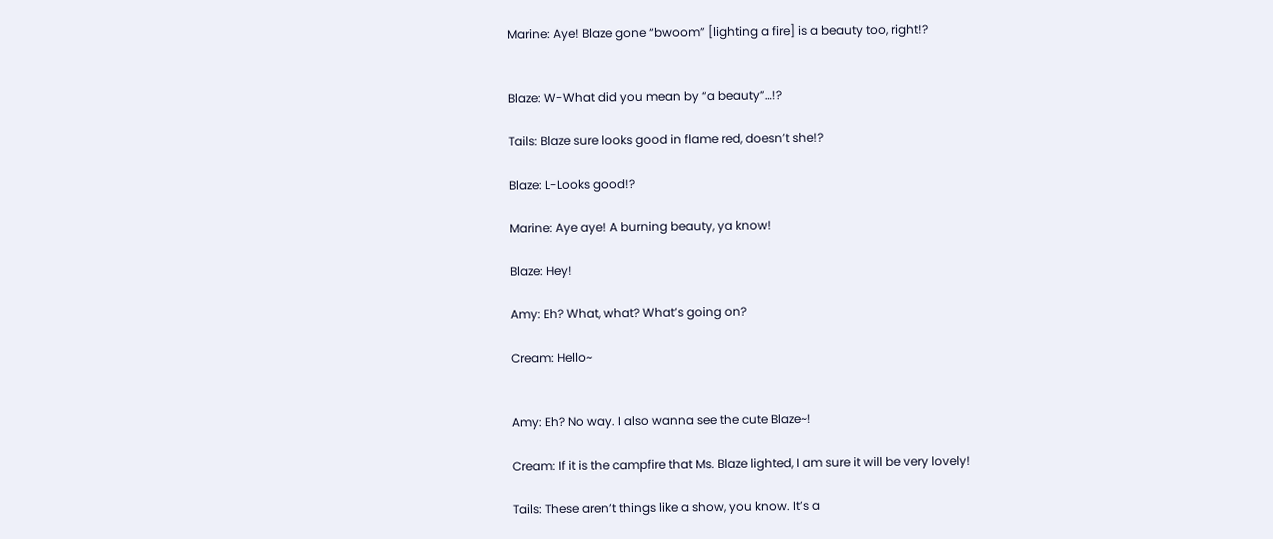Marine: Aye! Blaze gone “bwoom” [lighting a fire] is a beauty too, right!?


Blaze: W-What did you mean by “a beauty”…!?

Tails: Blaze sure looks good in flame red, doesn’t she!?

Blaze: L-Looks good!?

Marine: Aye aye! A burning beauty, ya know!

Blaze: Hey!

Amy: Eh? What, what? What’s going on?

Cream: Hello~


Amy: Eh? No way. I also wanna see the cute Blaze~!

Cream: If it is the campfire that Ms. Blaze lighted, I am sure it will be very lovely!

Tails: These aren’t things like a show, you know. It’s a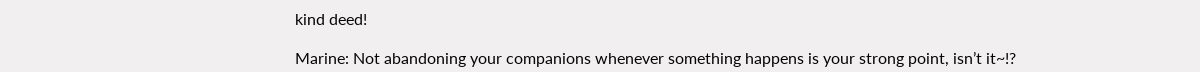kind deed!

Marine: Not abandoning your companions whenever something happens is your strong point, isn’t it~!?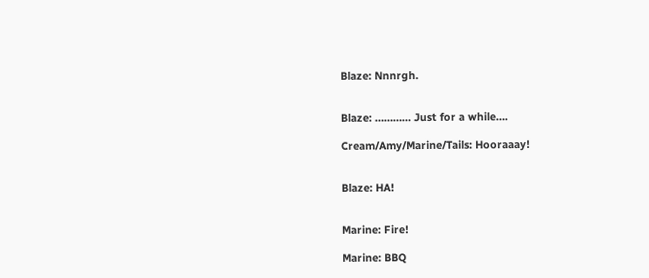Blaze: Nnnrgh.


Blaze: ………… Just for a while….

Cream/Amy/Marine/Tails: Hooraaay!


Blaze: HA!


Marine: Fire!

Marine: BBQ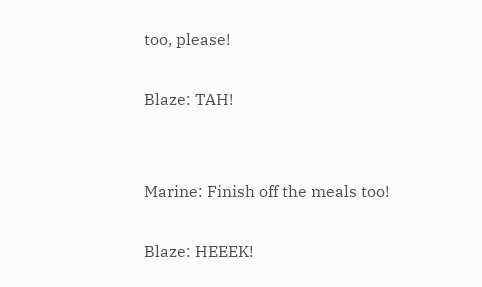too, please!

Blaze: TAH!


Marine: Finish off the meals too!

Blaze: HEEEK!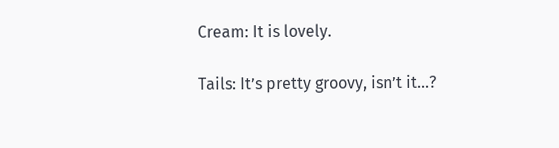Cream: It is lovely.

Tails: It’s pretty groovy, isn’t it…?